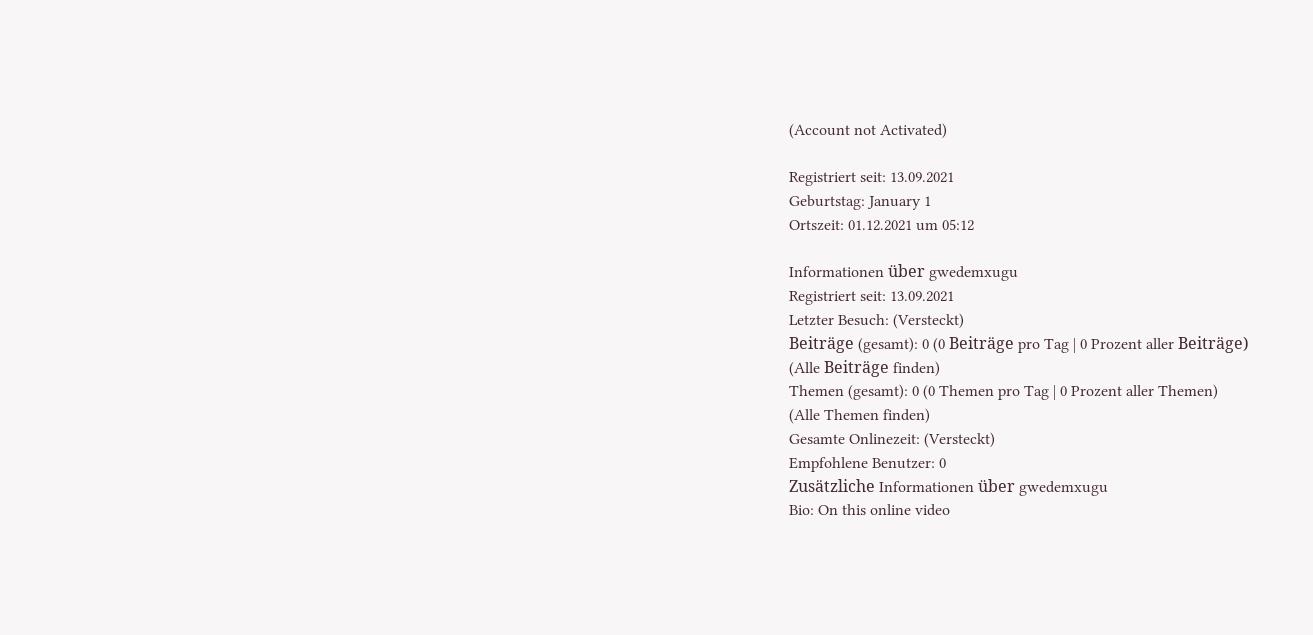(Account not Activated)

Registriert seit: 13.09.2021
Geburtstag: January 1
Ortszeit: 01.12.2021 um 05:12

Informationen über gwedemxugu
Registriert seit: 13.09.2021
Letzter Besuch: (Versteckt)
Beiträge (gesamt): 0 (0 Beiträge pro Tag | 0 Prozent aller Beiträge)
(Alle Beiträge finden)
Themen (gesamt): 0 (0 Themen pro Tag | 0 Prozent aller Themen)
(Alle Themen finden)
Gesamte Onlinezeit: (Versteckt)
Empfohlene Benutzer: 0
Zusätzliche Informationen über gwedemxugu
Bio: On this online video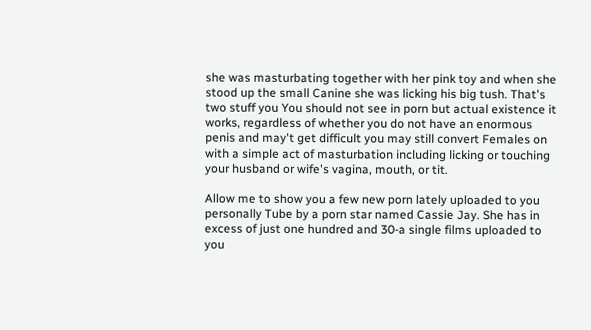she was masturbating together with her pink toy and when she stood up the small Canine she was licking his big tush. That's two stuff you You should not see in porn but actual existence it works, regardless of whether you do not have an enormous penis and may't get difficult you may still convert Females on with a simple act of masturbation including licking or touching your husband or wife's vagina, mouth, or tit.

Allow me to show you a few new porn lately uploaded to you personally Tube by a porn star named Cassie Jay. She has in excess of just one hundred and 30-a single films uploaded to you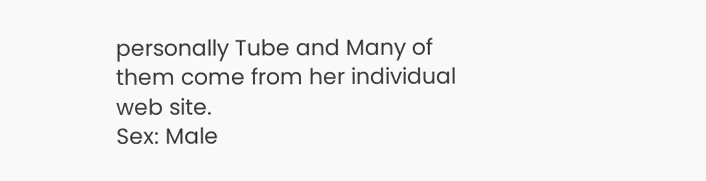personally Tube and Many of them come from her individual web site.
Sex: Male